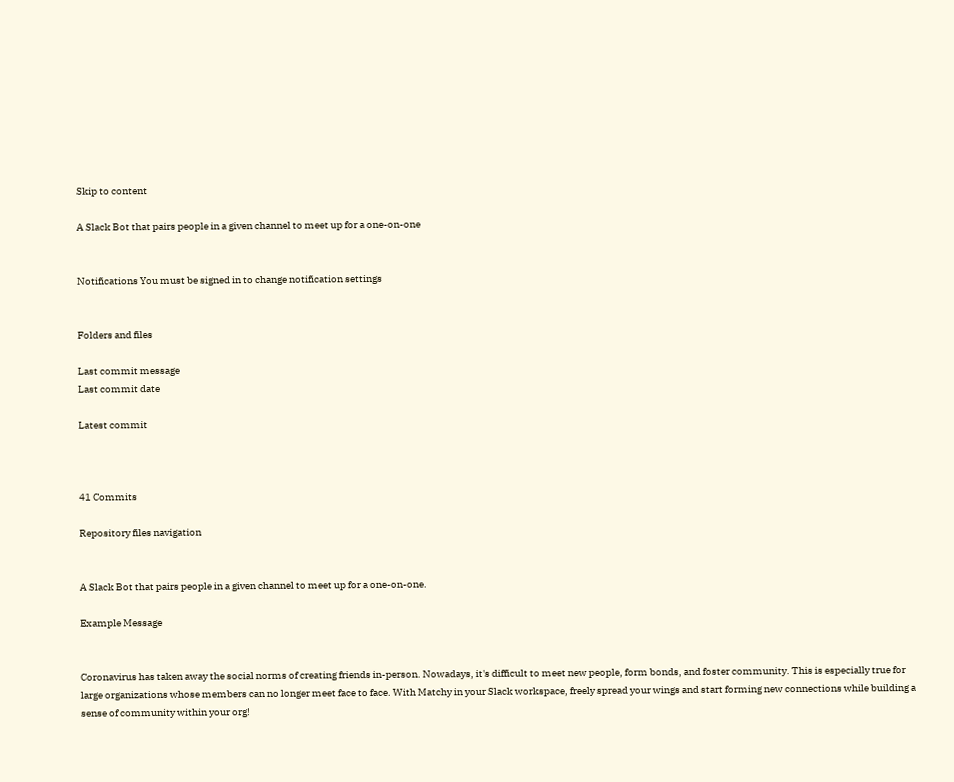Skip to content

A Slack Bot that pairs people in a given channel to meet up for a one-on-one


Notifications You must be signed in to change notification settings


Folders and files

Last commit message
Last commit date

Latest commit



41 Commits

Repository files navigation


A Slack Bot that pairs people in a given channel to meet up for a one-on-one.

Example Message


Coronavirus has taken away the social norms of creating friends in-person. Nowadays, it's difficult to meet new people, form bonds, and foster community. This is especially true for large organizations whose members can no longer meet face to face. With Matchy in your Slack workspace, freely spread your wings and start forming new connections while building a sense of community within your org!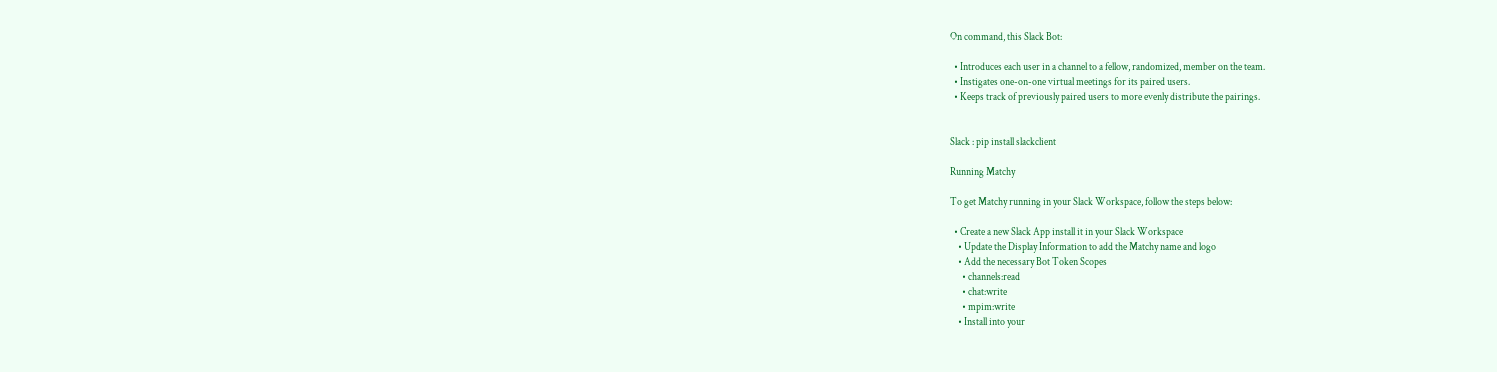On command, this Slack Bot:

  • Introduces each user in a channel to a fellow, randomized, member on the team.
  • Instigates one-on-one virtual meetings for its paired users.
  • Keeps track of previously paired users to more evenly distribute the pairings.


Slack : pip install slackclient

Running Matchy

To get Matchy running in your Slack Workspace, follow the steps below:

  • Create a new Slack App install it in your Slack Workspace
    • Update the Display Information to add the Matchy name and logo
    • Add the necessary Bot Token Scopes
      • channels:read
      • chat:write
      • mpim:write
    • Install into your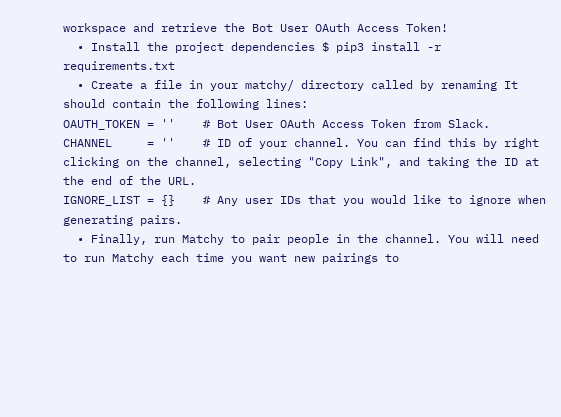workspace and retrieve the Bot User OAuth Access Token!
  • Install the project dependencies $ pip3 install -r requirements.txt
  • Create a file in your matchy/ directory called by renaming It should contain the following lines:
OAUTH_TOKEN = ''    # Bot User OAuth Access Token from Slack.
CHANNEL     = ''    # ID of your channel. You can find this by right clicking on the channel, selecting "Copy Link", and taking the ID at the end of the URL.
IGNORE_LIST = {}    # Any user IDs that you would like to ignore when generating pairs.
  • Finally, run Matchy to pair people in the channel. You will need to run Matchy each time you want new pairings to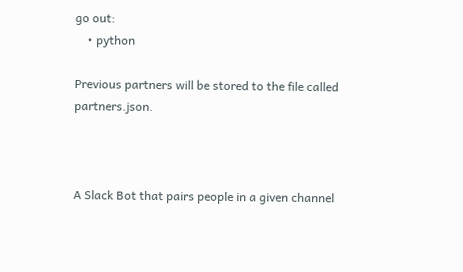go out:
    • python

Previous partners will be stored to the file called partners.json.



A Slack Bot that pairs people in a given channel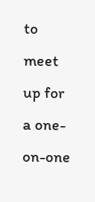to meet up for a one-on-one